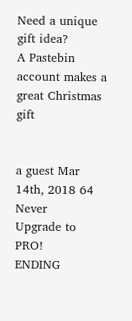Need a unique gift idea?
A Pastebin account makes a great Christmas gift


a guest Mar 14th, 2018 64 Never
Upgrade to PRO!
ENDING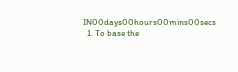IN00days00hours00mins00secs
  1. To base the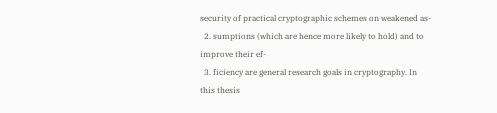security of practical cryptographic schemes on weakened as-
  2. sumptions (which are hence more likely to hold) and to improve their ef-
  3. ficiency are general research goals in cryptography. In this thesis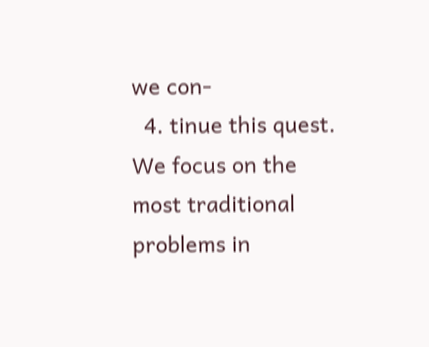we con-
  4. tinue this quest. We focus on the most traditional problems in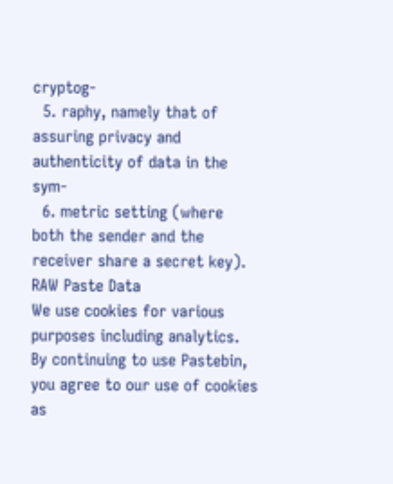cryptog-
  5. raphy, namely that of assuring privacy and authenticity of data in the sym-
  6. metric setting (where both the sender and the receiver share a secret key).
RAW Paste Data
We use cookies for various purposes including analytics. By continuing to use Pastebin, you agree to our use of cookies as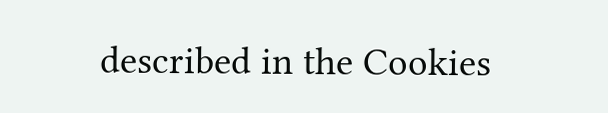described in the Cookies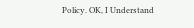Policy. OK, I Understand